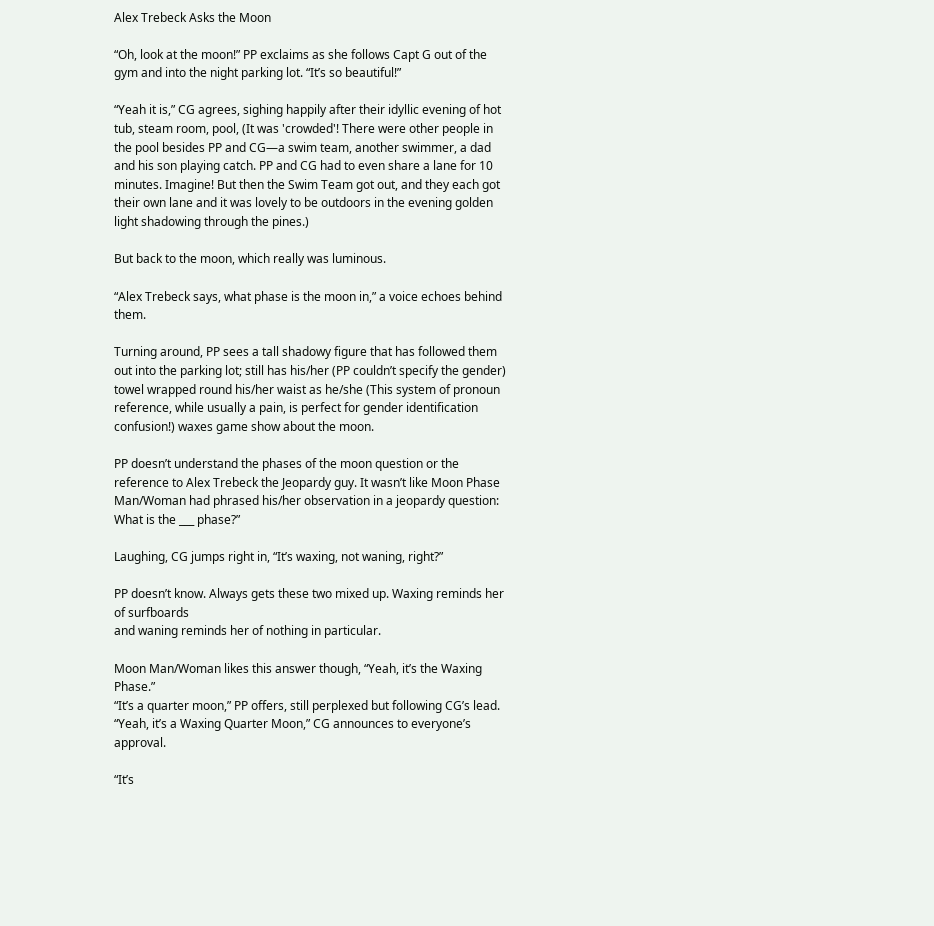Alex Trebeck Asks the Moon

“Oh, look at the moon!” PP exclaims as she follows Capt G out of the gym and into the night parking lot. “It’s so beautiful!”

“Yeah it is,” CG agrees, sighing happily after their idyllic evening of hot tub, steam room, pool, (It was 'crowded'! There were other people in the pool besides PP and CG—a swim team, another swimmer, a dad and his son playing catch. PP and CG had to even share a lane for 10 minutes. Imagine! But then the Swim Team got out, and they each got their own lane and it was lovely to be outdoors in the evening golden light shadowing through the pines.)

But back to the moon, which really was luminous.

“Alex Trebeck says, what phase is the moon in,” a voice echoes behind them.

Turning around, PP sees a tall shadowy figure that has followed them out into the parking lot; still has his/her (PP couldn’t specify the gender) towel wrapped round his/her waist as he/she (This system of pronoun reference, while usually a pain, is perfect for gender identification confusion!) waxes game show about the moon.

PP doesn’t understand the phases of the moon question or the reference to Alex Trebeck the Jeopardy guy. It wasn’t like Moon Phase Man/Woman had phrased his/her observation in a jeopardy question: What is the ___ phase?”

Laughing, CG jumps right in, “It’s waxing, not waning, right?”

PP doesn’t know. Always gets these two mixed up. Waxing reminds her of surfboards
and waning reminds her of nothing in particular.

Moon Man/Woman likes this answer though, “Yeah, it’s the Waxing Phase.”
“It’s a quarter moon,” PP offers, still perplexed but following CG’s lead.
“Yeah, it’s a Waxing Quarter Moon,” CG announces to everyone’s approval.

“It’s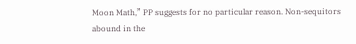Moon Math,” PP suggests for no particular reason. Non-sequitors abound in the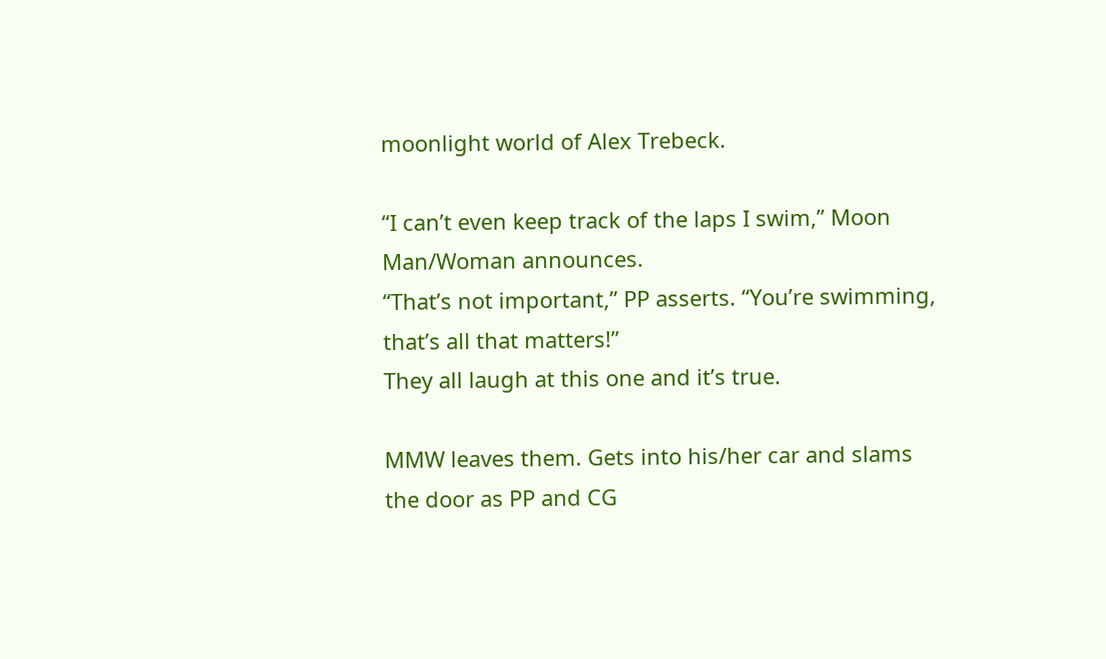moonlight world of Alex Trebeck.

“I can’t even keep track of the laps I swim,” Moon Man/Woman announces.
“That’s not important,” PP asserts. “You’re swimming, that’s all that matters!”
They all laugh at this one and it’s true.

MMW leaves them. Gets into his/her car and slams the door as PP and CG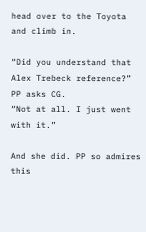head over to the Toyota and climb in.

“Did you understand that Alex Trebeck reference?” PP asks CG.
“Not at all. I just went with it.”

And she did. PP so admires this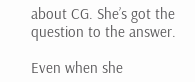about CG. She’s got the question to the answer.

Even when she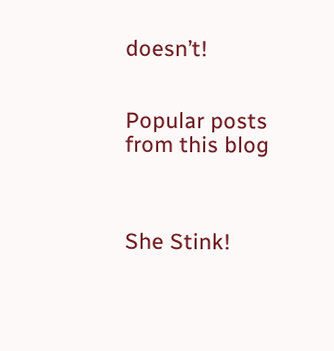doesn’t!


Popular posts from this blog



She Stink!